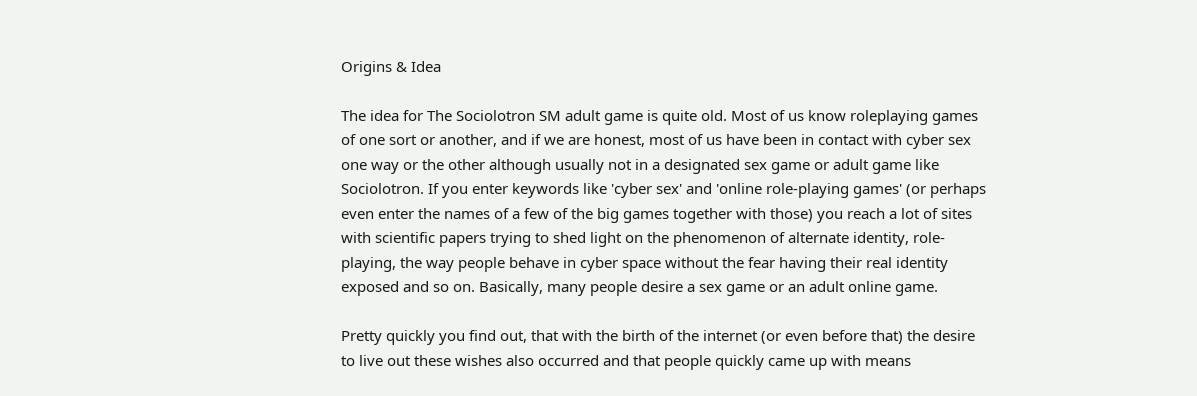Origins & Idea

The idea for The Sociolotron SM adult game is quite old. Most of us know roleplaying games of one sort or another, and if we are honest, most of us have been in contact with cyber sex one way or the other although usually not in a designated sex game or adult game like Sociolotron. If you enter keywords like 'cyber sex' and 'online role-playing games' (or perhaps even enter the names of a few of the big games together with those) you reach a lot of sites with scientific papers trying to shed light on the phenomenon of alternate identity, role-playing, the way people behave in cyber space without the fear having their real identity exposed and so on. Basically, many people desire a sex game or an adult online game.

Pretty quickly you find out, that with the birth of the internet (or even before that) the desire to live out these wishes also occurred and that people quickly came up with means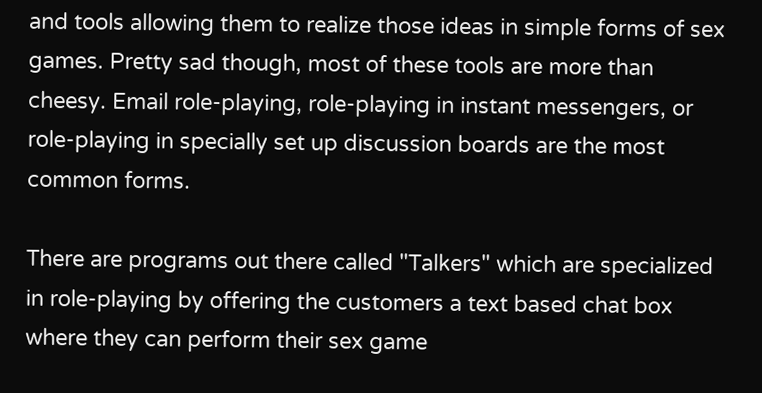and tools allowing them to realize those ideas in simple forms of sex games. Pretty sad though, most of these tools are more than cheesy. Email role-playing, role-playing in instant messengers, or role-playing in specially set up discussion boards are the most common forms.

There are programs out there called "Talkers" which are specialized in role-playing by offering the customers a text based chat box where they can perform their sex game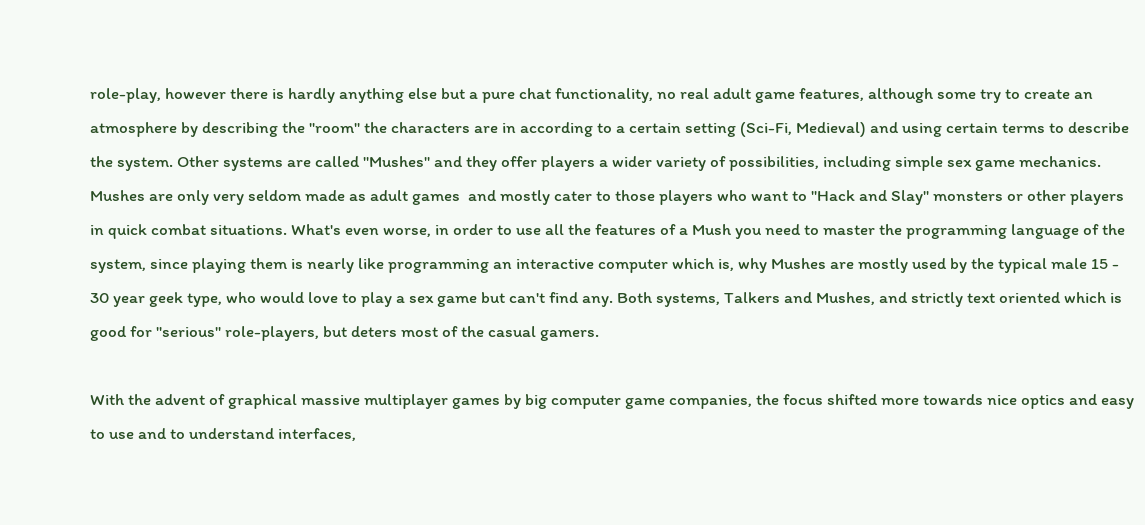role-play, however there is hardly anything else but a pure chat functionality, no real adult game features, although some try to create an atmosphere by describing the "room" the characters are in according to a certain setting (Sci-Fi, Medieval) and using certain terms to describe the system. Other systems are called "Mushes" and they offer players a wider variety of possibilities, including simple sex game mechanics. Mushes are only very seldom made as adult games  and mostly cater to those players who want to "Hack and Slay" monsters or other players in quick combat situations. What's even worse, in order to use all the features of a Mush you need to master the programming language of the system, since playing them is nearly like programming an interactive computer which is, why Mushes are mostly used by the typical male 15 - 30 year geek type, who would love to play a sex game but can't find any. Both systems, Talkers and Mushes, and strictly text oriented which is good for "serious" role-players, but deters most of the casual gamers.

With the advent of graphical massive multiplayer games by big computer game companies, the focus shifted more towards nice optics and easy to use and to understand interfaces,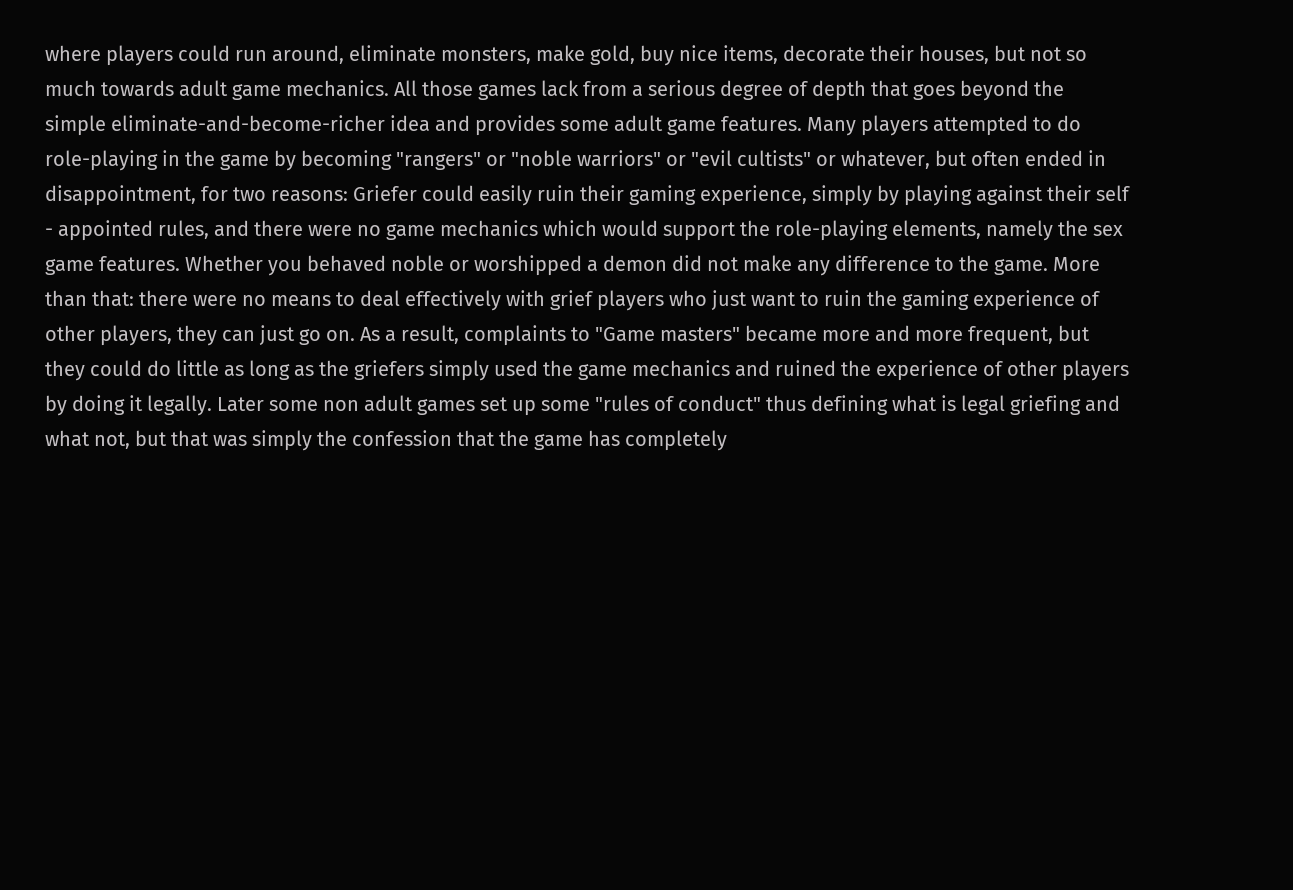where players could run around, eliminate monsters, make gold, buy nice items, decorate their houses, but not so much towards adult game mechanics. All those games lack from a serious degree of depth that goes beyond the simple eliminate-and-become-richer idea and provides some adult game features. Many players attempted to do role-playing in the game by becoming "rangers" or "noble warriors" or "evil cultists" or whatever, but often ended in disappointment, for two reasons: Griefer could easily ruin their gaming experience, simply by playing against their self - appointed rules, and there were no game mechanics which would support the role-playing elements, namely the sex game features. Whether you behaved noble or worshipped a demon did not make any difference to the game. More than that: there were no means to deal effectively with grief players who just want to ruin the gaming experience of other players, they can just go on. As a result, complaints to "Game masters" became more and more frequent, but they could do little as long as the griefers simply used the game mechanics and ruined the experience of other players by doing it legally. Later some non adult games set up some "rules of conduct" thus defining what is legal griefing and what not, but that was simply the confession that the game has completely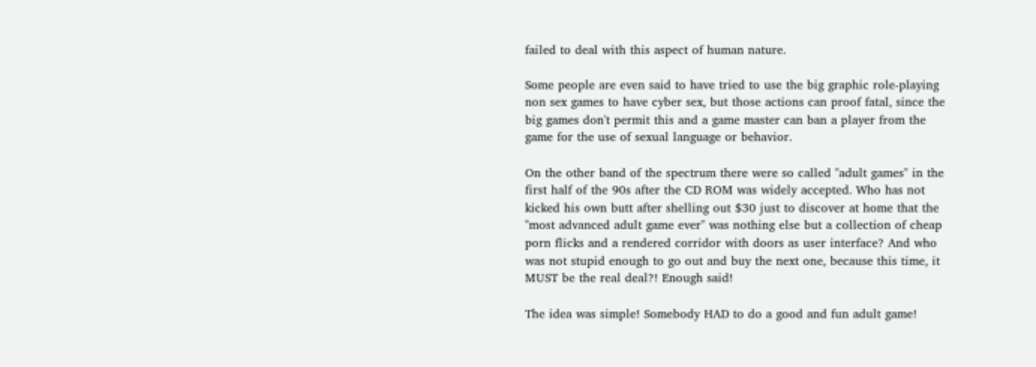failed to deal with this aspect of human nature.

Some people are even said to have tried to use the big graphic role-playing non sex games to have cyber sex, but those actions can proof fatal, since the big games don't permit this and a game master can ban a player from the game for the use of sexual language or behavior.

On the other band of the spectrum there were so called "adult games" in the first half of the 90s after the CD ROM was widely accepted. Who has not kicked his own butt after shelling out $30 just to discover at home that the "most advanced adult game ever" was nothing else but a collection of cheap porn flicks and a rendered corridor with doors as user interface? And who was not stupid enough to go out and buy the next one, because this time, it MUST be the real deal?! Enough said!

The idea was simple! Somebody HAD to do a good and fun adult game!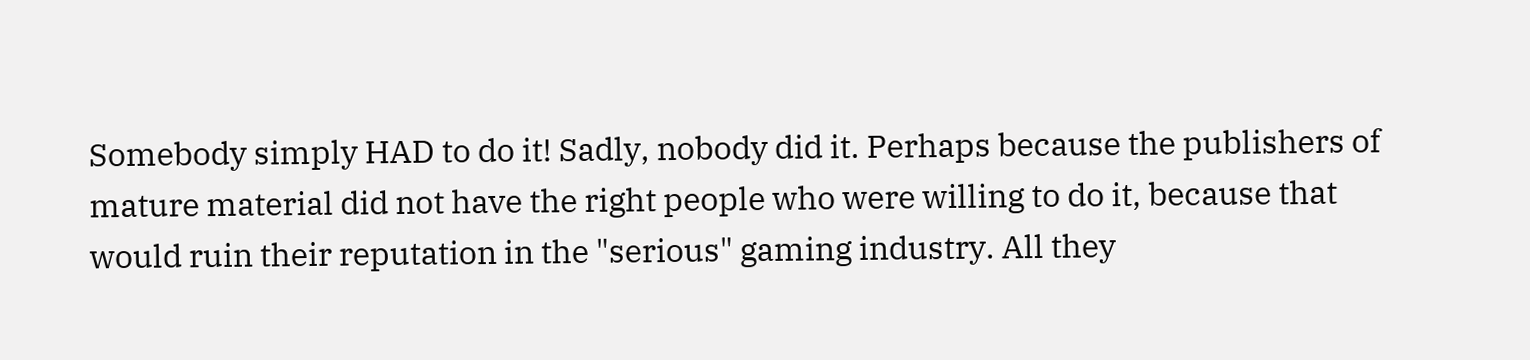Somebody simply HAD to do it! Sadly, nobody did it. Perhaps because the publishers of mature material did not have the right people who were willing to do it, because that would ruin their reputation in the "serious" gaming industry. All they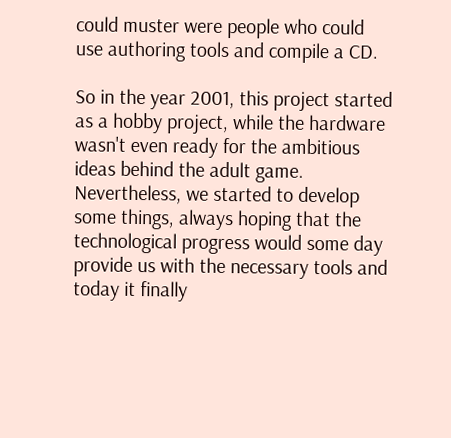could muster were people who could use authoring tools and compile a CD.

So in the year 2001, this project started as a hobby project, while the hardware wasn't even ready for the ambitious ideas behind the adult game. Nevertheless, we started to develop some things, always hoping that the technological progress would some day provide us with the necessary tools and today it finally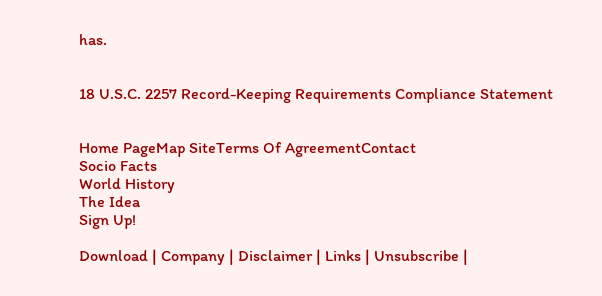has.


18 U.S.C. 2257 Record-Keeping Requirements Compliance Statement


Home PageMap SiteTerms Of AgreementContact
Socio Facts
World History
The Idea
Sign Up!

Download | Company | Disclaimer | Links | Unsubscribe |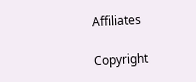Affiliates

Copyright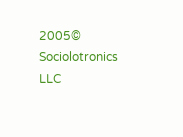2005© Sociolotronics LLC